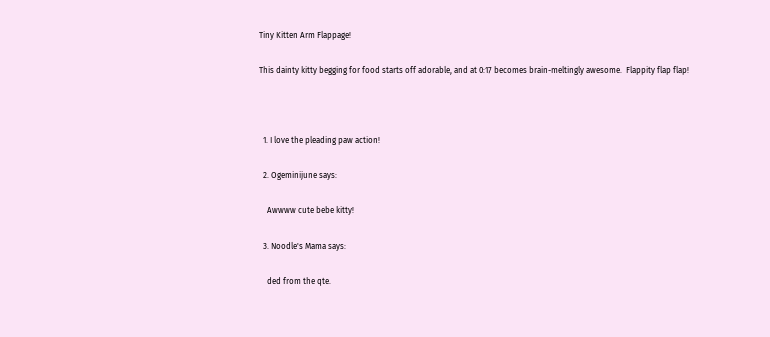Tiny Kitten Arm Flappage!

This dainty kitty begging for food starts off adorable, and at 0:17 becomes brain-meltingly awesome.  Flappity flap flap!



  1. I love the pleading paw action!

  2. Ogeminijune says:

    Awwww cute bebe kitty!

  3. Noodle's Mama says:

    ded from the qte.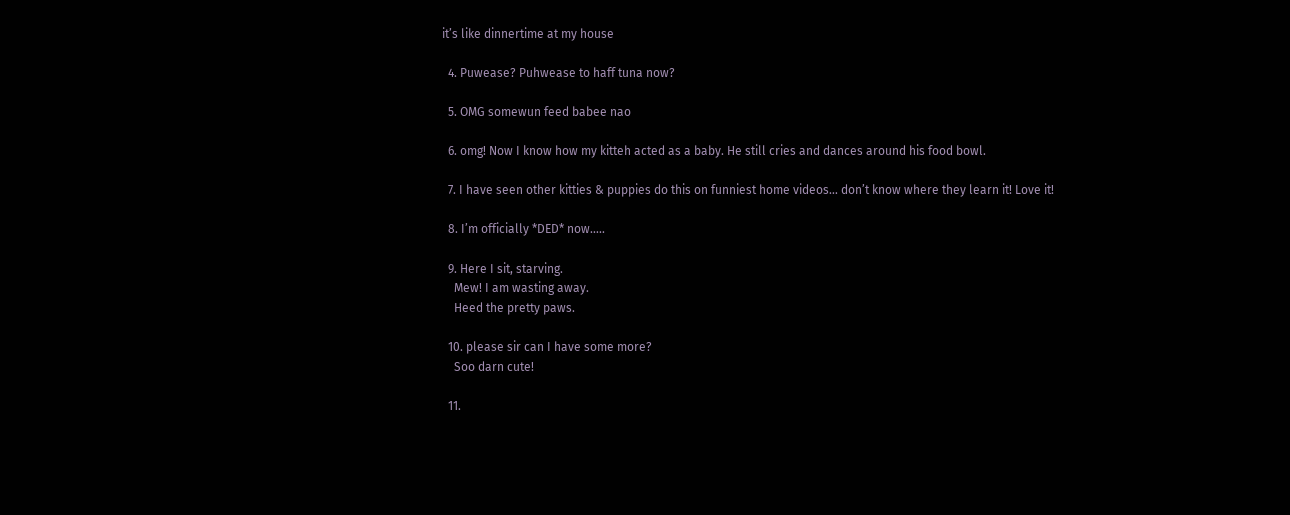it’s like dinnertime at my house

  4. Puwease? Puhwease to haff tuna now?

  5. OMG somewun feed babee nao

  6. omg! Now I know how my kitteh acted as a baby. He still cries and dances around his food bowl.

  7. I have seen other kitties & puppies do this on funniest home videos… don’t know where they learn it! Love it!

  8. I’m officially *DED* now…..

  9. Here I sit, starving.
    Mew! I am wasting away.
    Heed the pretty paws.

  10. please sir can I have some more?
    Soo darn cute!

  11.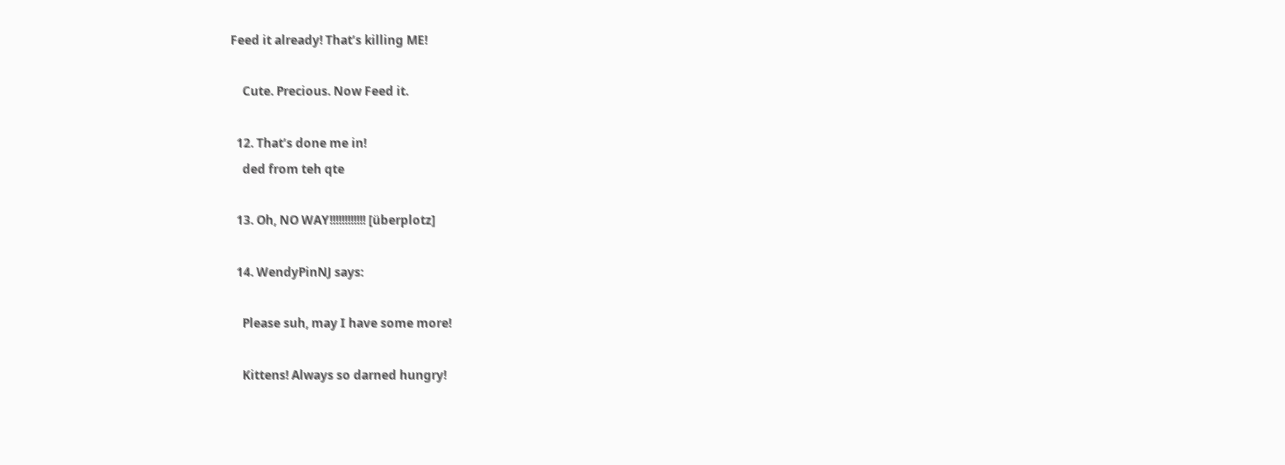Feed it already! That’s killing ME!

    Cute. Precious. Now Feed it.

  12. That’s done me in!
    ded from teh qte

  13. Oh, NO WAY!!!!!!!!!!!! [überplotz]

  14. WendyPinNJ says:

    Please suh, may I have some more!

    Kittens! Always so darned hungry!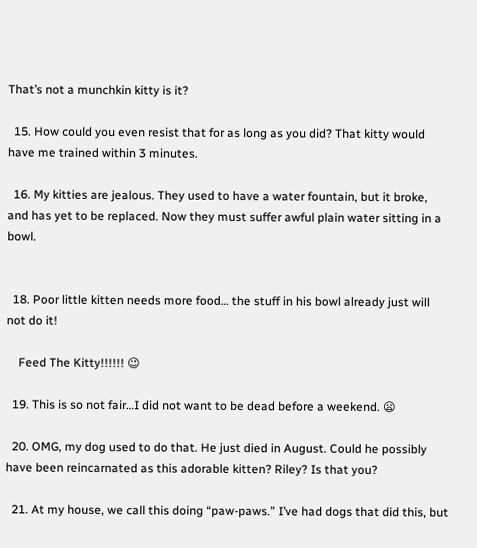That’s not a munchkin kitty is it?

  15. How could you even resist that for as long as you did? That kitty would have me trained within 3 minutes.

  16. My kitties are jealous. They used to have a water fountain, but it broke, and has yet to be replaced. Now they must suffer awful plain water sitting in a bowl.


  18. Poor little kitten needs more food… the stuff in his bowl already just will not do it!

    Feed The Kitty!!!!!! 😉

  19. This is so not fair…I did not want to be dead before a weekend. 😦

  20. OMG, my dog used to do that. He just died in August. Could he possibly have been reincarnated as this adorable kitten? Riley? Is that you?

  21. At my house, we call this doing “paw-paws.” I’ve had dogs that did this, but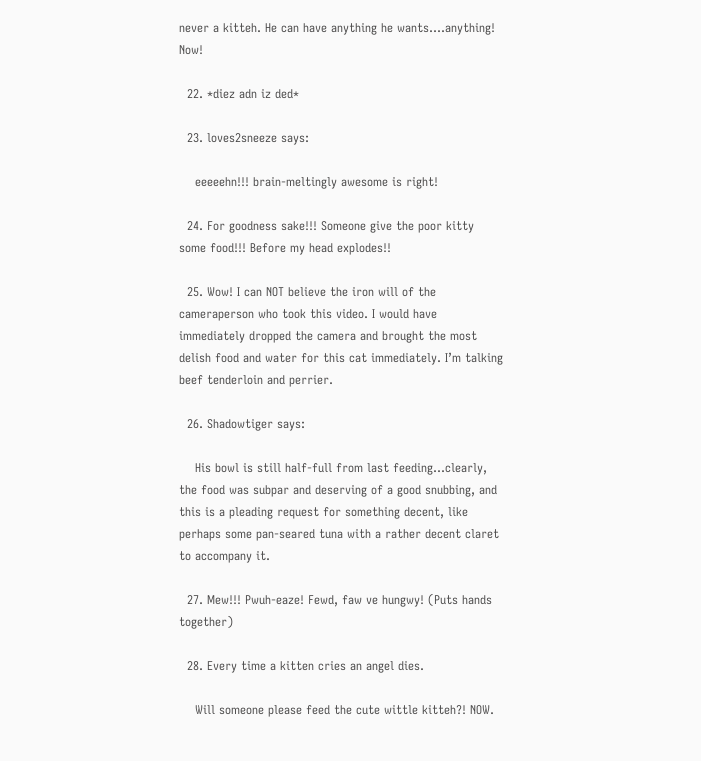never a kitteh. He can have anything he wants….anything! Now!

  22. *diez adn iz ded*

  23. loves2sneeze says:

    eeeeehn!!! brain-meltingly awesome is right!

  24. For goodness sake!!! Someone give the poor kitty some food!!! Before my head explodes!!

  25. Wow! I can NOT believe the iron will of the cameraperson who took this video. I would have immediately dropped the camera and brought the most delish food and water for this cat immediately. I’m talking beef tenderloin and perrier.

  26. Shadowtiger says:

    His bowl is still half-full from last feeding…clearly, the food was subpar and deserving of a good snubbing, and this is a pleading request for something decent, like perhaps some pan-seared tuna with a rather decent claret to accompany it.

  27. Mew!!! Pwuh-eaze! Fewd, faw ve hungwy! (Puts hands together)

  28. Every time a kitten cries an angel dies.

    Will someone please feed the cute wittle kitteh?! NOW.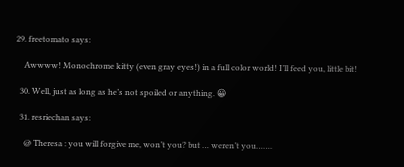29. freetomato says:

    Awwww! Monochrome kitty (even gray eyes!) in a full color world! I’ll feed you, little bit!

  30. Well, just as long as he’s not spoiled or anything. 😀

  31. resriechan says:

    @ Theresa : you will forgive me, won’t you? but … weren’t you…….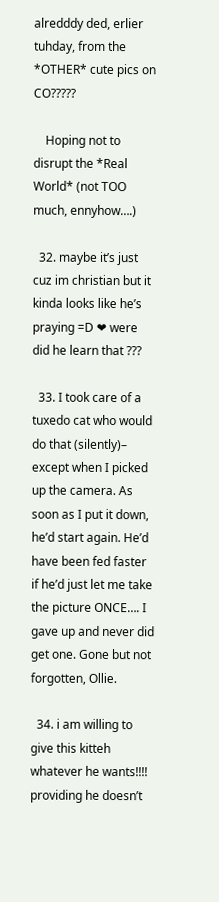alredddy ded, erlier tuhday, from the *OTHER* cute pics on CO?????

    Hoping not to disrupt the *Real World* (not TOO much, ennyhow….)

  32. maybe it’s just cuz im christian but it kinda looks like he’s praying =D ❤ were did he learn that ???

  33. I took care of a tuxedo cat who would do that (silently)– except when I picked up the camera. As soon as I put it down, he’d start again. He’d have been fed faster if he’d just let me take the picture ONCE…. I gave up and never did get one. Gone but not forgotten, Ollie.

  34. i am willing to give this kitteh whatever he wants!!!! providing he doesn’t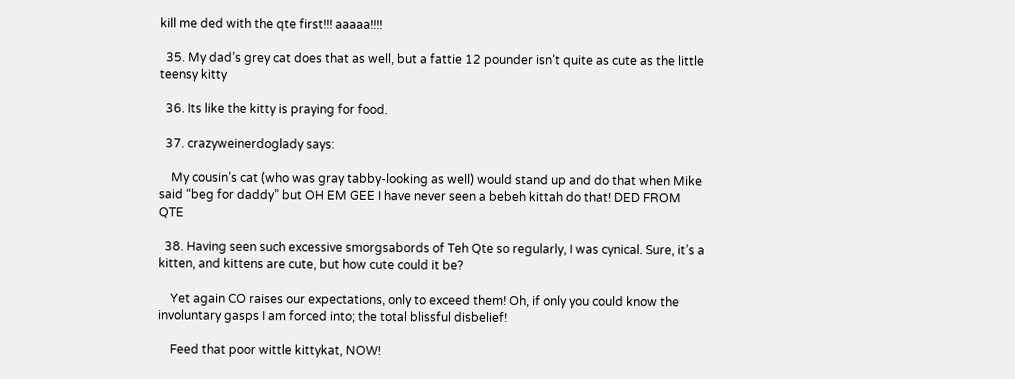kill me ded with the qte first!!! aaaaa!!!!

  35. My dad’s grey cat does that as well, but a fattie 12 pounder isn’t quite as cute as the little teensy kitty

  36. Its like the kitty is praying for food.

  37. crazyweinerdoglady says:

    My cousin’s cat (who was gray tabby-looking as well) would stand up and do that when Mike said “beg for daddy” but OH EM GEE I have never seen a bebeh kittah do that! DED FROM QTE

  38. Having seen such excessive smorgsabords of Teh Qte so regularly, I was cynical. Sure, it’s a kitten, and kittens are cute, but how cute could it be?

    Yet again CO raises our expectations, only to exceed them! Oh, if only you could know the involuntary gasps I am forced into; the total blissful disbelief!

    Feed that poor wittle kittykat, NOW!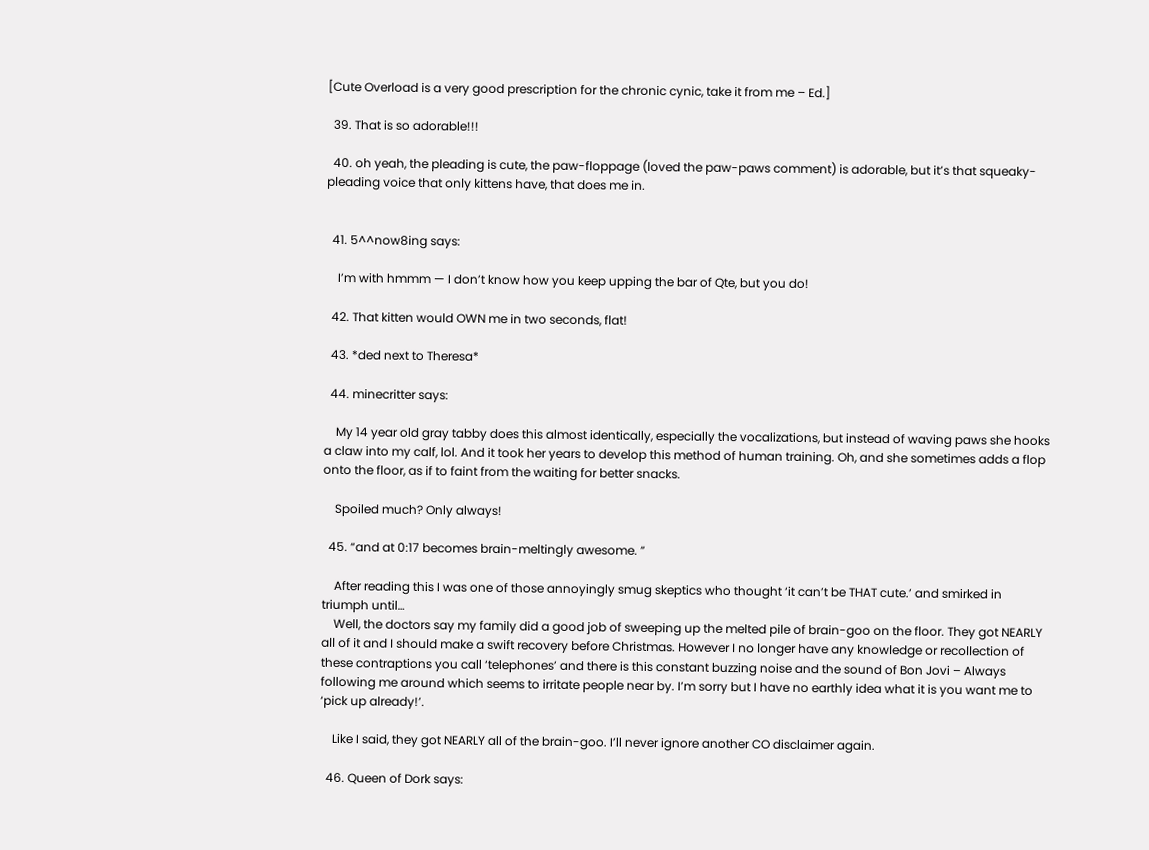[Cute Overload is a very good prescription for the chronic cynic, take it from me – Ed.]

  39. That is so adorable!!!

  40. oh yeah, the pleading is cute, the paw-floppage (loved the paw-paws comment) is adorable, but it’s that squeaky-pleading voice that only kittens have, that does me in.


  41. 5^^now8ing says:

    I’m with hmmm — I don’t know how you keep upping the bar of Qte, but you do!

  42. That kitten would OWN me in two seconds, flat!

  43. *ded next to Theresa*

  44. minecritter says:

    My 14 year old gray tabby does this almost identically, especially the vocalizations, but instead of waving paws she hooks a claw into my calf, lol. And it took her years to develop this method of human training. Oh, and she sometimes adds a flop onto the floor, as if to faint from the waiting for better snacks.

    Spoiled much? Only always!

  45. “and at 0:17 becomes brain-meltingly awesome. ”

    After reading this I was one of those annoyingly smug skeptics who thought ‘it can’t be THAT cute.’ and smirked in triumph until…
    Well, the doctors say my family did a good job of sweeping up the melted pile of brain-goo on the floor. They got NEARLY all of it and I should make a swift recovery before Christmas. However I no longer have any knowledge or recollection of these contraptions you call ‘telephones’ and there is this constant buzzing noise and the sound of Bon Jovi – Always following me around which seems to irritate people near by. I’m sorry but I have no earthly idea what it is you want me to ‘pick up already!’.

    Like I said, they got NEARLY all of the brain-goo. I’ll never ignore another CO disclaimer again.

  46. Queen of Dork says: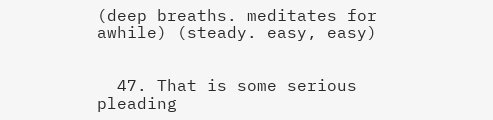(deep breaths. meditates for awhile) (steady. easy, easy)


  47. That is some serious pleading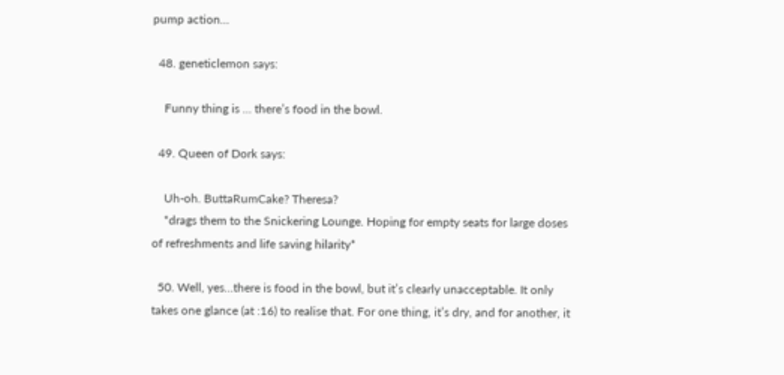pump action…

  48. geneticlemon says:

    Funny thing is … there’s food in the bowl.

  49. Queen of Dork says:

    Uh-oh. ButtaRumCake? Theresa?
    *drags them to the Snickering Lounge. Hoping for empty seats for large doses of refreshments and life saving hilarity*

  50. Well, yes…there is food in the bowl, but it’s clearly unacceptable. It only takes one glance (at :16) to realise that. For one thing, it’s dry, and for another, it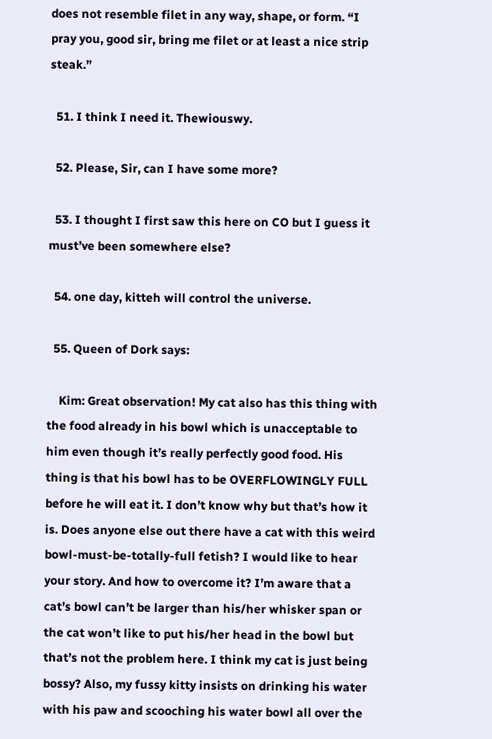does not resemble filet in any way, shape, or form. “I pray you, good sir, bring me filet or at least a nice strip steak.”

  51. I think I need it. Thewiouswy.

  52. Please, Sir, can I have some more?

  53. I thought I first saw this here on CO but I guess it must’ve been somewhere else?

  54. one day, kitteh will control the universe.

  55. Queen of Dork says:

    Kim: Great observation! My cat also has this thing with the food already in his bowl which is unacceptable to him even though it’s really perfectly good food. His thing is that his bowl has to be OVERFLOWINGLY FULL before he will eat it. I don’t know why but that’s how it is. Does anyone else out there have a cat with this weird bowl-must-be-totally-full fetish? I would like to hear your story. And how to overcome it? I’m aware that a cat’s bowl can’t be larger than his/her whisker span or the cat won’t like to put his/her head in the bowl but that’s not the problem here. I think my cat is just being bossy? Also, my fussy kitty insists on drinking his water with his paw and scooching his water bowl all over the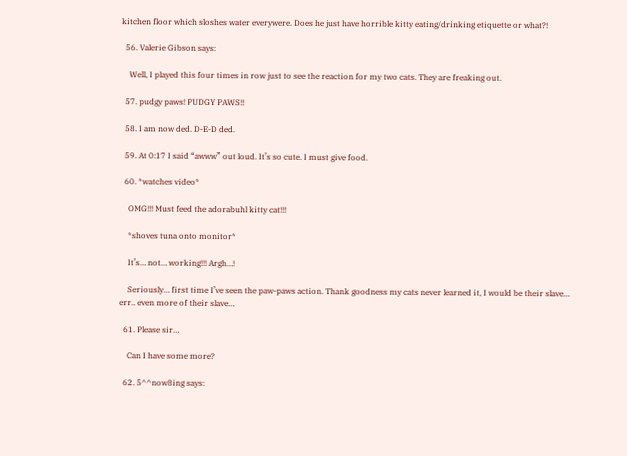kitchen floor which sloshes water everywere. Does he just have horrible kitty eating/drinking etiquette or what?!

  56. Valerie Gibson says:

    Well, I played this four times in row just to see the reaction for my two cats. They are freaking out.

  57. pudgy paws! PUDGY PAWS!!

  58. I am now ded. D-E-D ded.

  59. At 0:17 I said “awww” out loud. It’s so cute. I must give food.

  60. *watches video*

    OMG!!! Must feed the adorabuhl kitty cat!!!

    *shoves tuna onto monitor*

    It’s… not… working!!! Argh…!

    Seriously… first time I’ve seen the paw-paws action. Thank goodness my cats never learned it, I would be their slave… err.. even more of their slave…

  61. Please sir…

    Can I have some more?

  62. 5^^now8ing says: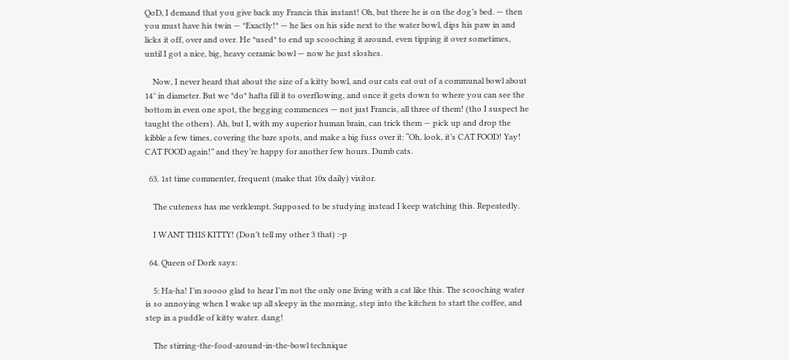QoD, I demand that you give back my Francis this instant! Oh, but there he is on the dog’s bed. — then you must have his twin — *Exactly!* — he lies on his side next to the water bowl, dips his paw in and licks it off, over and over. He *used* to end up scooching it around, even tipping it over sometimes, until I got a nice, big, heavy ceramic bowl — now he just sloshes.

    Now, I never heard that about the size of a kitty bowl, and our cats eat out of a communal bowl about 14″ in diameter. But we *do* hafta fill it to overflowing, and once it gets down to where you can see the bottom in even one spot, the begging commences — not just Francis, all three of them! (tho I suspect he taught the others). Ah, but I, with my superior human brain, can trick them — pick up and drop the kibble a few times, covering the bare spots, and make a big fuss over it: “Oh, look, it’s CAT FOOD! Yay! CAT FOOD again!” and they’re happy for another few hours. Dumb cats.

  63. 1st time commenter, frequent (make that 10x daily) visitor.

    The cuteness has me verklempt. Supposed to be studying instead I keep watching this. Repeatedly.

    I WANT THIS KITTY! (Don’t tell my other 3 that) :-p

  64. Queen of Dork says:

    5: Ha-ha! I’m soooo glad to hear I’m not the only one living with a cat like this. The scooching water is so annoying when I wake up all sleepy in the morning, step into the kitchen to start the coffee, and step in a puddle of kitty water. dang!

    The stirring-the-food-around-in-the-bowl technique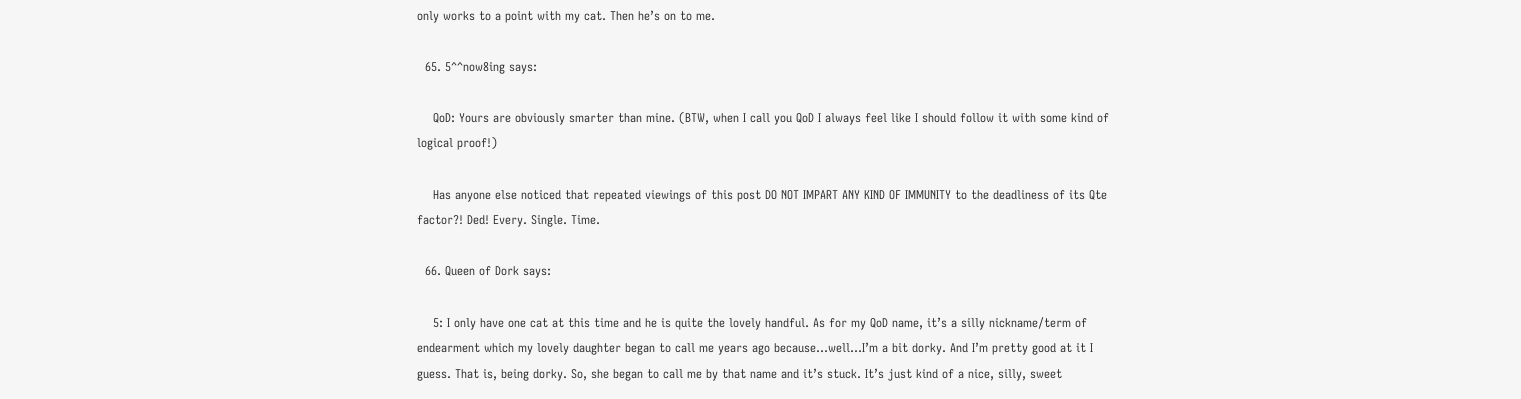only works to a point with my cat. Then he’s on to me.

  65. 5^^now8ing says:

    QoD: Yours are obviously smarter than mine. (BTW, when I call you QoD I always feel like I should follow it with some kind of logical proof!)

    Has anyone else noticed that repeated viewings of this post DO NOT IMPART ANY KIND OF IMMUNITY to the deadliness of its Qte factor?! Ded! Every. Single. Time.

  66. Queen of Dork says:

    5: I only have one cat at this time and he is quite the lovely handful. As for my QoD name, it’s a silly nickname/term of endearment which my lovely daughter began to call me years ago because…well…I’m a bit dorky. And I’m pretty good at it I guess. That is, being dorky. So, she began to call me by that name and it’s stuck. It’s just kind of a nice, silly, sweet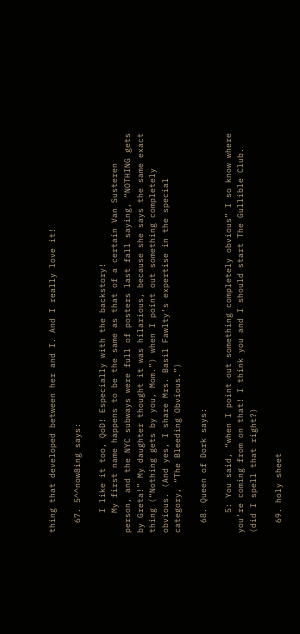thing that developed between her and I. And I really love it!

  67. 5^^now8ing says:

    I like it too, QoD! Especially with the backstory!
    My first name happens to be the same as that of a certain Van Susteren person, and the NYC subways were full of posters last fall saying, “NOTHING gets by Greta!” My daughter thought it was hilarious, because she says the same exact thing (“Nothing gets by you, Mom.”) when I point out something completely obvious. (And yes, I share Mrs. Basil Fawlty’s expertise in the special category, “The Bleeding Obvious.”)

  68. Queen of Dork says:

    5: You said, “when I point out something completely obvious” I so know where you’re coming from on that! I think you and I should start The Gullible Club. (did I spell that right?)

  69. holy sheet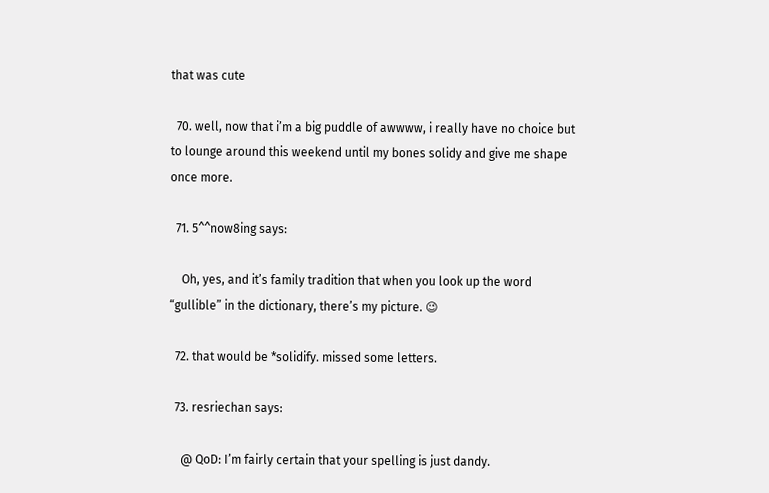that was cute

  70. well, now that i’m a big puddle of awwww, i really have no choice but to lounge around this weekend until my bones solidy and give me shape once more.

  71. 5^^now8ing says:

    Oh, yes, and it’s family tradition that when you look up the word “gullible” in the dictionary, there’s my picture. 😉

  72. that would be *solidify. missed some letters.

  73. resriechan says:

    @ QoD: I’m fairly certain that your spelling is just dandy.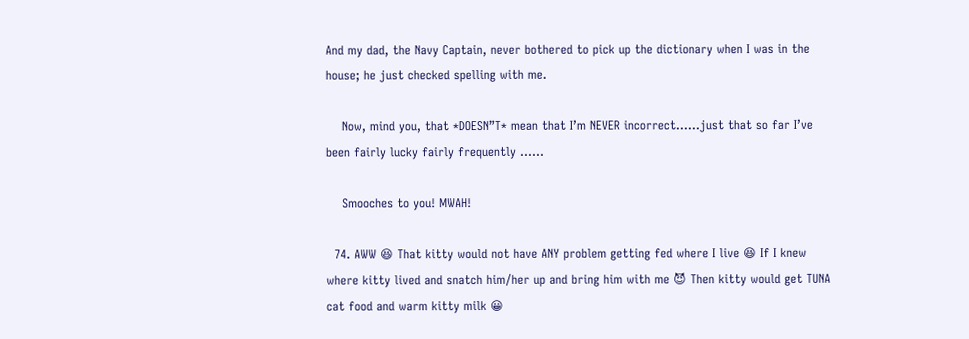And my dad, the Navy Captain, never bothered to pick up the dictionary when I was in the house; he just checked spelling with me.

    Now, mind you, that *DOESN”T* mean that I’m NEVER incorrect……just that so far I’ve been fairly lucky fairly frequently ……

    Smooches to you! MWAH!

  74. AWW 😆 That kitty would not have ANY problem getting fed where I live 😆 If I knew where kitty lived and snatch him/her up and bring him with me 😈 Then kitty would get TUNA cat food and warm kitty milk 😀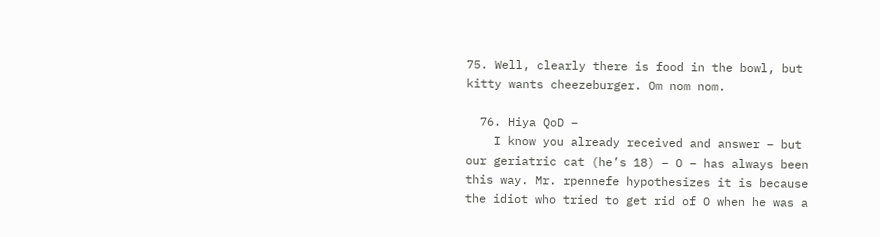75. Well, clearly there is food in the bowl, but kitty wants cheezeburger. Om nom nom.

  76. Hiya QoD –
    I know you already received and answer – but our geriatric cat (he’s 18) – O – has always been this way. Mr. rpennefe hypothesizes it is because the idiot who tried to get rid of O when he was a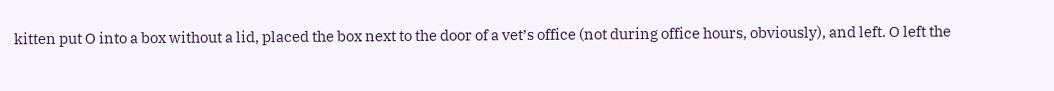kitten put O into a box without a lid, placed the box next to the door of a vet’s office (not during office hours, obviously), and left. O left the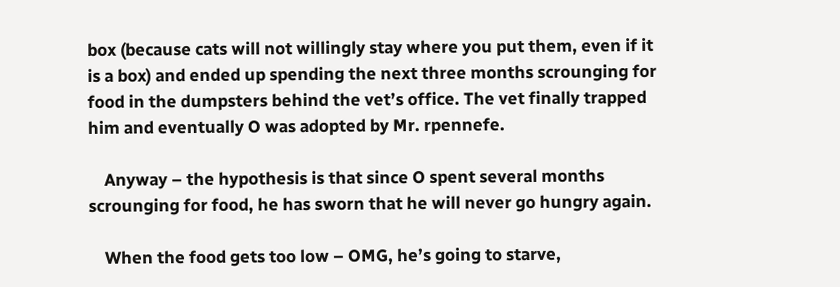box (because cats will not willingly stay where you put them, even if it is a box) and ended up spending the next three months scrounging for food in the dumpsters behind the vet’s office. The vet finally trapped him and eventually O was adopted by Mr. rpennefe.

    Anyway – the hypothesis is that since O spent several months scrounging for food, he has sworn that he will never go hungry again.

    When the food gets too low – OMG, he’s going to starve,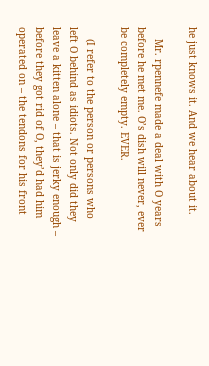he just knows it. And we hear about it.

    Mr. rpennefe made a deal with O years before he met me. O’s dish will never, ever be completely empty. EVER.

    (I refer to the person or persons who left O behind as idiots. Not only did they leave a kitten alone – that is jerky enough – before they got rid of O, they’d had him operated on – the tendons for his front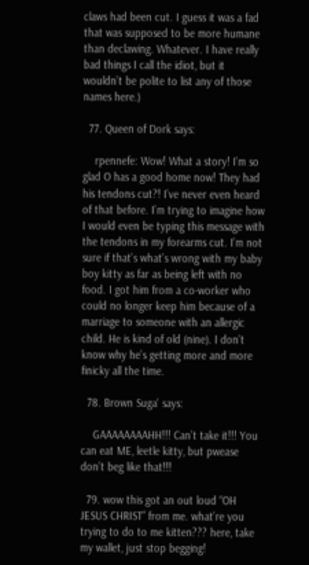claws had been cut. I guess it was a fad that was supposed to be more humane than declawing. Whatever. I have really bad things I call the idiot, but it wouldn’t be polite to list any of those names here.)

  77. Queen of Dork says:

    rpennefe: Wow! What a story! I’m so glad O has a good home now! They had his tendons cut?! I’ve never even heard of that before. I’m trying to imagine how I would even be typing this message with the tendons in my forearms cut. I’m not sure if that’s what’s wrong with my baby boy kitty as far as being left with no food. I got him from a co-worker who could no longer keep him because of a marriage to someone with an allergic child. He is kind of old (nine). I don’t know why he’s getting more and more finicky all the time.

  78. Brown Suga' says:

    GAAAAAAAAHH!!! Can’t take it!!! You can eat ME, leetle kitty, but pwease don’t beg like that!!!

  79. wow this got an out loud “OH JESUS CHRIST” from me. what’re you trying to do to me kitten??? here, take my wallet, just stop begging!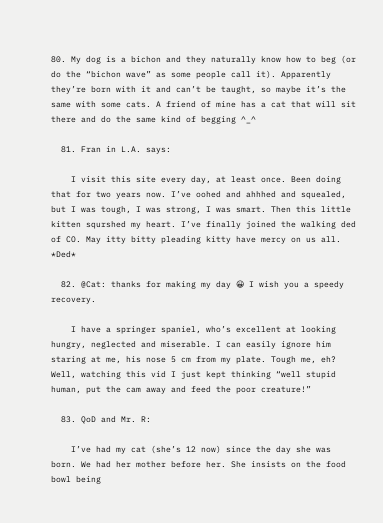80. My dog is a bichon and they naturally know how to beg (or do the “bichon wave” as some people call it). Apparently they’re born with it and can’t be taught, so maybe it’s the same with some cats. A friend of mine has a cat that will sit there and do the same kind of begging ^_^

  81. Fran in L.A. says:

    I visit this site every day, at least once. Been doing that for two years now. I’ve oohed and ahhhed and squealed, but I was tough, I was strong, I was smart. Then this little kitten squrshed my heart. I’ve finally joined the walking ded of CO. May itty bitty pleading kitty have mercy on us all. *Ded*

  82. @Cat: thanks for making my day 😀 I wish you a speedy recovery.

    I have a springer spaniel, who’s excellent at looking hungry, neglected and miserable. I can easily ignore him staring at me, his nose 5 cm from my plate. Tough me, eh? Well, watching this vid I just kept thinking “well stupid human, put the cam away and feed the poor creature!”

  83. QoD and Mr. R:

    I’ve had my cat (she’s 12 now) since the day she was born. We had her mother before her. She insists on the food bowl being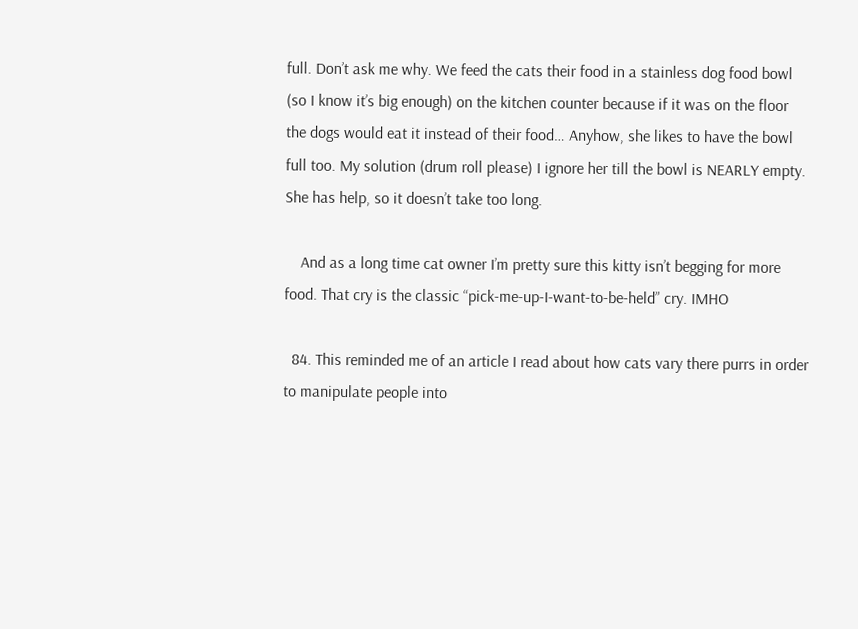full. Don’t ask me why. We feed the cats their food in a stainless dog food bowl (so I know it’s big enough) on the kitchen counter because if it was on the floor the dogs would eat it instead of their food… Anyhow, she likes to have the bowl full too. My solution (drum roll please) I ignore her till the bowl is NEARLY empty. She has help, so it doesn’t take too long.

    And as a long time cat owner I’m pretty sure this kitty isn’t begging for more food. That cry is the classic “pick-me-up-I-want-to-be-held” cry. IMHO

  84. This reminded me of an article I read about how cats vary there purrs in order to manipulate people into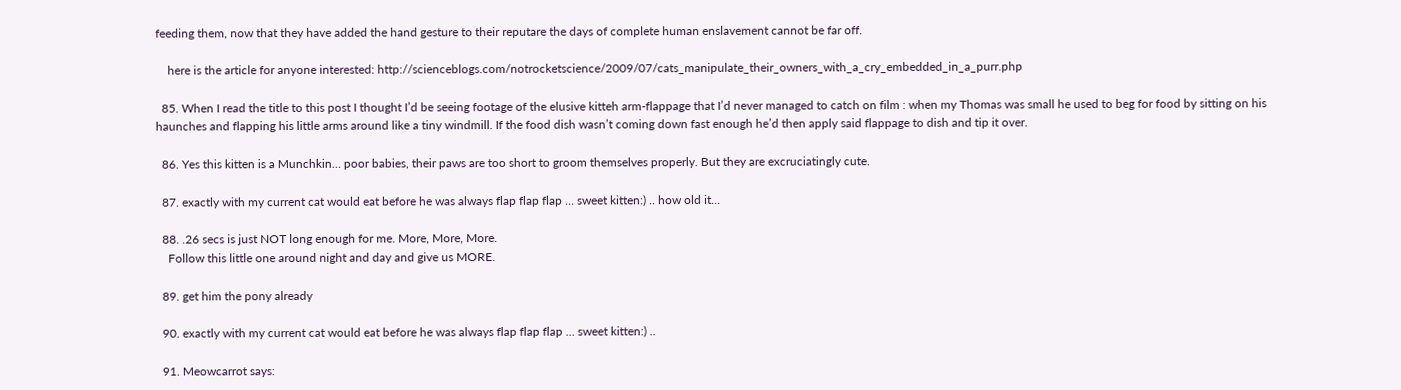feeding them, now that they have added the hand gesture to their reputare the days of complete human enslavement cannot be far off.

    here is the article for anyone interested: http://scienceblogs.com/notrocketscience/2009/07/cats_manipulate_their_owners_with_a_cry_embedded_in_a_purr.php

  85. When I read the title to this post I thought I’d be seeing footage of the elusive kitteh arm-flappage that I’d never managed to catch on film : when my Thomas was small he used to beg for food by sitting on his haunches and flapping his little arms around like a tiny windmill. If the food dish wasn’t coming down fast enough he’d then apply said flappage to dish and tip it over.

  86. Yes this kitten is a Munchkin… poor babies, their paws are too short to groom themselves properly. But they are excruciatingly cute.

  87. exactly with my current cat would eat before he was always flap flap flap … sweet kitten:) .. how old it…

  88. .26 secs is just NOT long enough for me. More, More, More.
    Follow this little one around night and day and give us MORE.

  89. get him the pony already

  90. exactly with my current cat would eat before he was always flap flap flap … sweet kitten:) ..

  91. Meowcarrot says: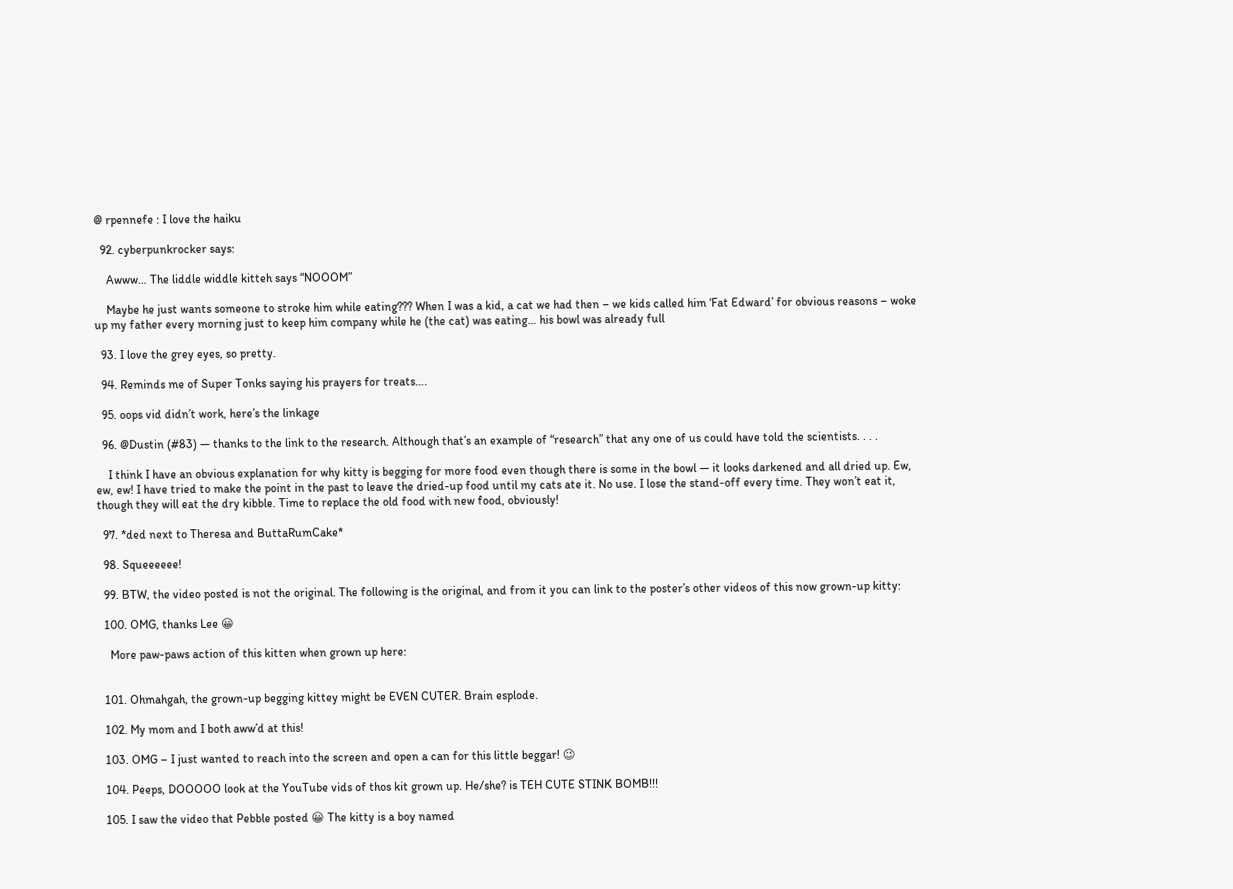@ rpennefe : I love the haiku

  92. cyberpunkrocker says:

    Awww… The liddle widdle kitteh says “NOOOM”

    Maybe he just wants someone to stroke him while eating??? When I was a kid, a cat we had then – we kids called him ‘Fat Edward’ for obvious reasons – woke up my father every morning just to keep him company while he (the cat) was eating… his bowl was already full

  93. I love the grey eyes, so pretty.

  94. Reminds me of Super Tonks saying his prayers for treats….

  95. oops vid didn’t work, here’s the linkage

  96. @Dustin (#83) — thanks to the link to the research. Although that’s an example of “research” that any one of us could have told the scientists. . . .

    I think I have an obvious explanation for why kitty is begging for more food even though there is some in the bowl — it looks darkened and all dried up. Ew, ew, ew! I have tried to make the point in the past to leave the dried-up food until my cats ate it. No use. I lose the stand-off every time. They won’t eat it, though they will eat the dry kibble. Time to replace the old food with new food, obviously!

  97. *ded next to Theresa and ButtaRumCake*

  98. Squeeeeee!

  99. BTW, the video posted is not the original. The following is the original, and from it you can link to the poster’s other videos of this now grown-up kitty:

  100. OMG, thanks Lee 😀

    More paw-paws action of this kitten when grown up here:


  101. Ohmahgah, the grown-up begging kittey might be EVEN CUTER. Brain esplode.

  102. My mom and I both aww’d at this!

  103. OMG – I just wanted to reach into the screen and open a can for this little beggar! 😉

  104. Peeps, DOOOOO look at the YouTube vids of thos kit grown up. He/she? is TEH CUTE STINK BOMB!!!

  105. I saw the video that Pebble posted 😀 The kitty is a boy named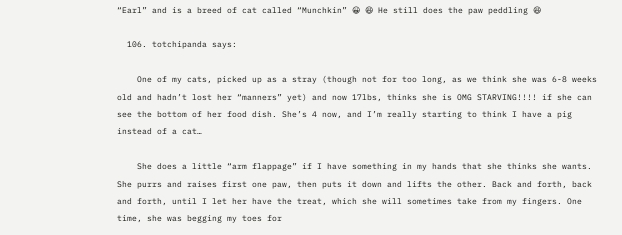“Earl” and is a breed of cat called “Munchkin” 😀 😆 He still does the paw peddling 😆

  106. totchipanda says:

    One of my cats, picked up as a stray (though not for too long, as we think she was 6-8 weeks old and hadn’t lost her “manners” yet) and now 17lbs, thinks she is OMG STARVING!!!! if she can see the bottom of her food dish. She’s 4 now, and I’m really starting to think I have a pig instead of a cat…

    She does a little “arm flappage” if I have something in my hands that she thinks she wants. She purrs and raises first one paw, then puts it down and lifts the other. Back and forth, back and forth, until I let her have the treat, which she will sometimes take from my fingers. One time, she was begging my toes for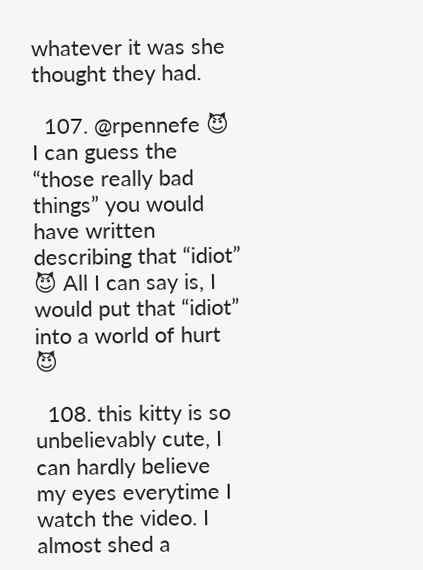whatever it was she thought they had.

  107. @rpennefe 😈 I can guess the “those really bad things” you would have written describing that “idiot” 😈 All I can say is, I would put that “idiot” into a world of hurt 😈

  108. this kitty is so unbelievably cute, I can hardly believe my eyes everytime I watch the video. I almost shed a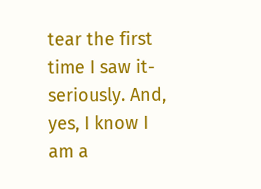tear the first time I saw it- seriously. And, yes, I know I am a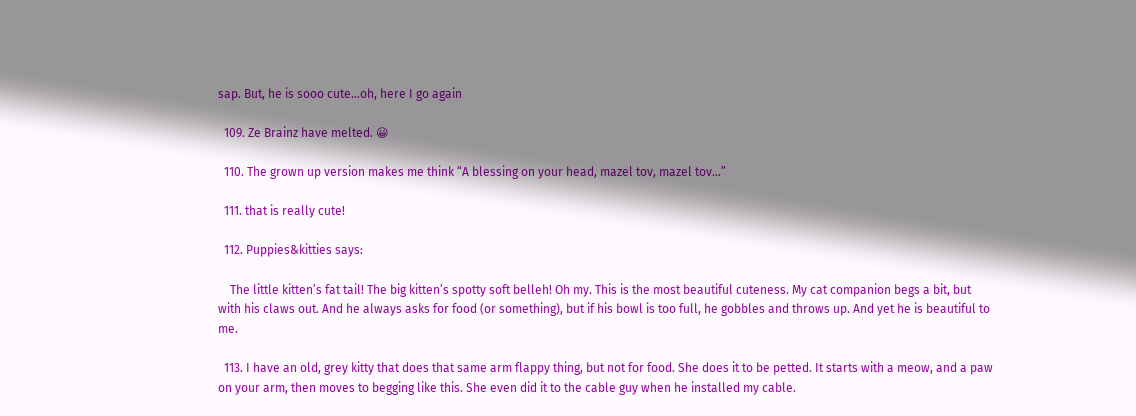sap. But, he is sooo cute…oh, here I go again

  109. Ze Brainz have melted. 😀

  110. The grown up version makes me think “A blessing on your head, mazel tov, mazel tov…”

  111. that is really cute!

  112. Puppies&kitties says:

    The little kitten’s fat tail! The big kitten’s spotty soft belleh! Oh my. This is the most beautiful cuteness. My cat companion begs a bit, but with his claws out. And he always asks for food (or something), but if his bowl is too full, he gobbles and throws up. And yet he is beautiful to me.

  113. I have an old, grey kitty that does that same arm flappy thing, but not for food. She does it to be petted. It starts with a meow, and a paw on your arm, then moves to begging like this. She even did it to the cable guy when he installed my cable.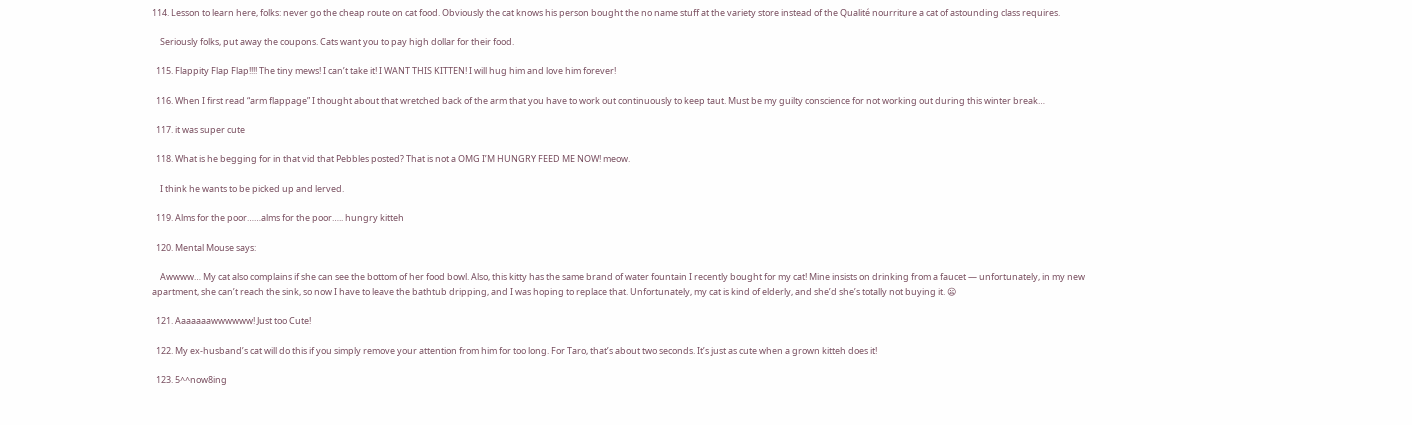114. Lesson to learn here, folks: never go the cheap route on cat food. Obviously the cat knows his person bought the no name stuff at the variety store instead of the Qualité nourriture a cat of astounding class requires.

    Seriously folks, put away the coupons. Cats want you to pay high dollar for their food.

  115. Flappity Flap Flap!!!! The tiny mews! I can’t take it! I WANT THIS KITTEN! I will hug him and love him forever!

  116. When I first read “arm flappage” I thought about that wretched back of the arm that you have to work out continuously to keep taut. Must be my guilty conscience for not working out during this winter break…

  117. it was super cute

  118. What is he begging for in that vid that Pebbles posted? That is not a OMG I’M HUNGRY FEED ME NOW! meow.

    I think he wants to be picked up and lerved.

  119. Alms for the poor……alms for the poor….. hungry kitteh

  120. Mental Mouse says:

    Awwww… My cat also complains if she can see the bottom of her food bowl. Also, this kitty has the same brand of water fountain I recently bought for my cat! Mine insists on drinking from a faucet — unfortunately, in my new apartment, she can’t reach the sink, so now I have to leave the bathtub dripping, and I was hoping to replace that. Unfortunately, my cat is kind of elderly, and she’d she’s totally not buying it. 😦

  121. Aaaaaaawwwwww! Just too Cute!

  122. My ex-husband’s cat will do this if you simply remove your attention from him for too long. For Taro, that’s about two seconds. It’s just as cute when a grown kitteh does it!

  123. 5^^now8ing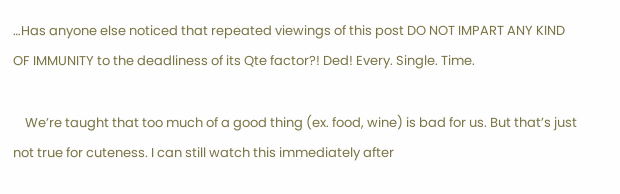…Has anyone else noticed that repeated viewings of this post DO NOT IMPART ANY KIND OF IMMUNITY to the deadliness of its Qte factor?! Ded! Every. Single. Time.

    We’re taught that too much of a good thing (ex. food, wine) is bad for us. But that’s just not true for cuteness. I can still watch this immediately after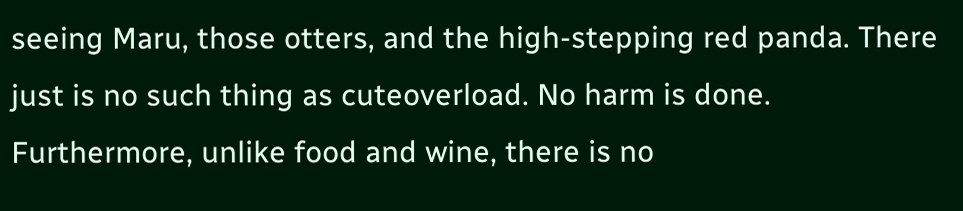seeing Maru, those otters, and the high-stepping red panda. There just is no such thing as cuteoverload. No harm is done. Furthermore, unlike food and wine, there is no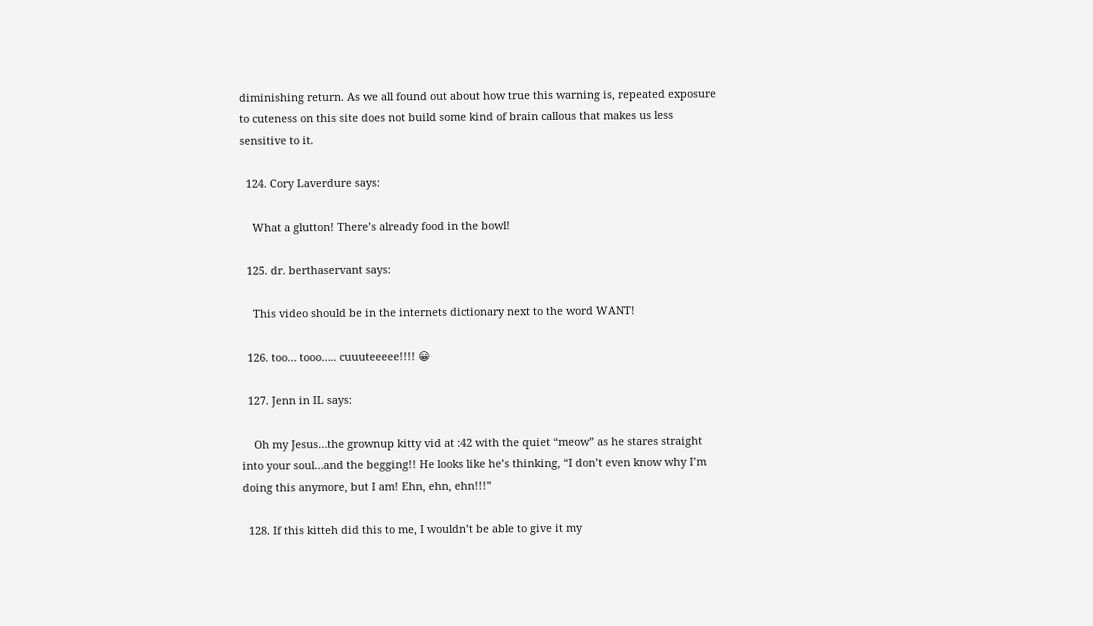diminishing return. As we all found out about how true this warning is, repeated exposure to cuteness on this site does not build some kind of brain callous that makes us less sensitive to it.

  124. Cory Laverdure says:

    What a glutton! There’s already food in the bowl!

  125. dr. berthaservant says:

    This video should be in the internets dictionary next to the word WANT!

  126. too… tooo….. cuuuteeeee!!!! 😀

  127. Jenn in IL says:

    Oh my Jesus…the grownup kitty vid at :42 with the quiet “meow” as he stares straight into your soul…and the begging!! He looks like he’s thinking, “I don’t even know why I’m doing this anymore, but I am! Ehn, ehn, ehn!!!”

  128. If this kitteh did this to me, I wouldn’t be able to give it my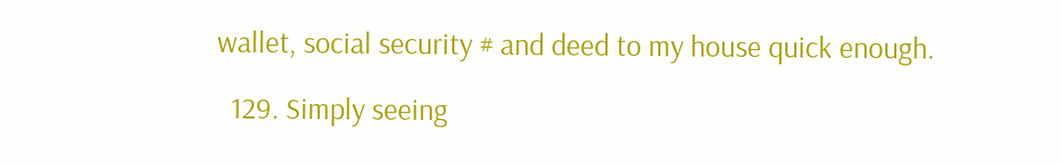wallet, social security # and deed to my house quick enough.

  129. Simply seeing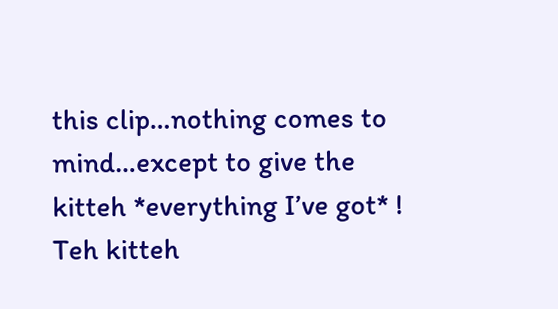this clip…nothing comes to mind…except to give the kitteh *everything I’ve got* ! Teh kitteh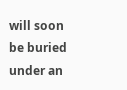will soon be buried under an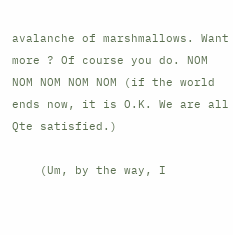avalanche of marshmallows. Want more ? Of course you do. NOM NOM NOM NOM NOM (if the world ends now, it is O.K. We are all Qte satisfied.)

    (Um, by the way, I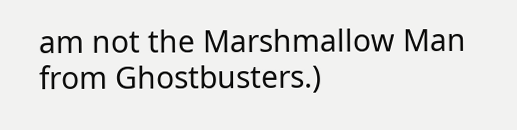am not the Marshmallow Man from Ghostbusters.)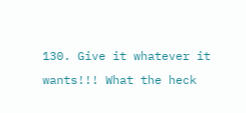130. Give it whatever it wants!!! What the heck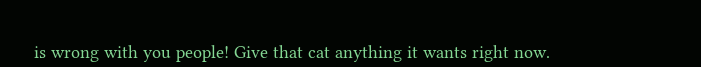is wrong with you people! Give that cat anything it wants right now.